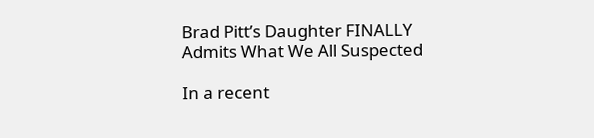Brad Pitt’s Daughter FINALLY Admits What We All Suspected

In a recent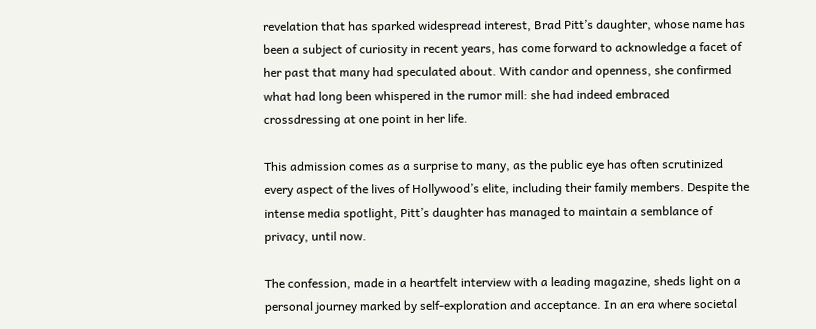revelation that has sparked widespread interest, Brad Pitt’s daughter, whose name has been a subject of curiosity in recent years, has come forward to acknowledge a facet of her past that many had speculated about. With candor and openness, she confirmed what had long been whispered in the rumor mill: she had indeed embraced crossdressing at one point in her life.

This admission comes as a surprise to many, as the public eye has often scrutinized every aspect of the lives of Hollywood’s elite, including their family members. Despite the intense media spotlight, Pitt’s daughter has managed to maintain a semblance of privacy, until now.

The confession, made in a heartfelt interview with a leading magazine, sheds light on a personal journey marked by self-exploration and acceptance. In an era where societal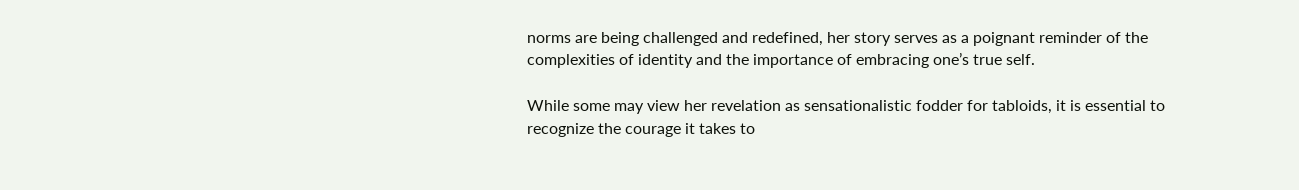norms are being challenged and redefined, her story serves as a poignant reminder of the complexities of identity and the importance of embracing one’s true self.

While some may view her revelation as sensationalistic fodder for tabloids, it is essential to recognize the courage it takes to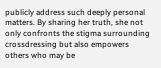publicly address such deeply personal matters. By sharing her truth, she not only confronts the stigma surrounding crossdressing but also empowers others who may be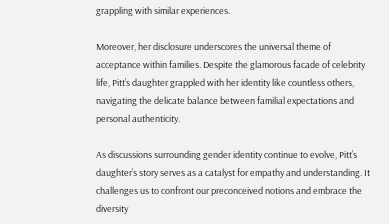grappling with similar experiences.

Moreover, her disclosure underscores the universal theme of acceptance within families. Despite the glamorous facade of celebrity life, Pitt’s daughter grappled with her identity like countless others, navigating the delicate balance between familial expectations and personal authenticity.

As discussions surrounding gender identity continue to evolve, Pitt’s daughter’s story serves as a catalyst for empathy and understanding. It challenges us to confront our preconceived notions and embrace the diversity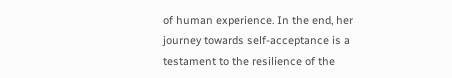of human experience. In the end, her journey towards self-acceptance is a testament to the resilience of the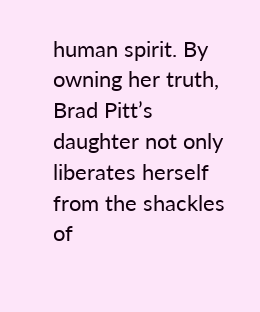human spirit. By owning her truth, Brad Pitt’s daughter not only liberates herself from the shackles of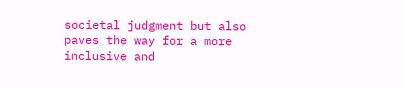societal judgment but also paves the way for a more inclusive and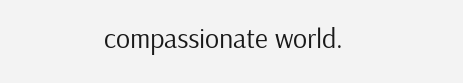compassionate world.